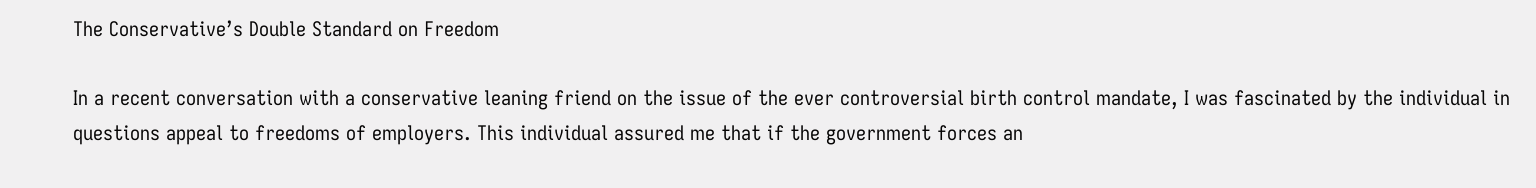The Conservative’s Double Standard on Freedom

In a recent conversation with a conservative leaning friend on the issue of the ever controversial birth control mandate, I was fascinated by the individual in questions appeal to freedoms of employers. This individual assured me that if the government forces an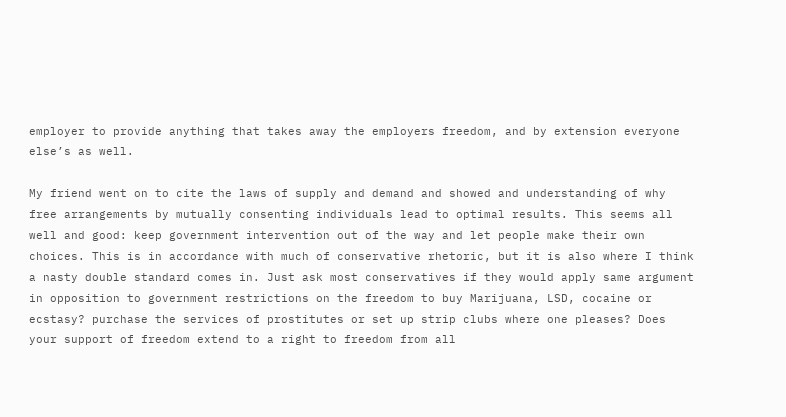employer to provide anything that takes away the employers freedom, and by extension everyone else’s as well.

My friend went on to cite the laws of supply and demand and showed and understanding of why free arrangements by mutually consenting individuals lead to optimal results. This seems all well and good: keep government intervention out of the way and let people make their own choices. This is in accordance with much of conservative rhetoric, but it is also where I think a nasty double standard comes in. Just ask most conservatives if they would apply same argument in opposition to government restrictions on the freedom to buy Marijuana, LSD, cocaine or ecstasy? purchase the services of prostitutes or set up strip clubs where one pleases? Does your support of freedom extend to a right to freedom from all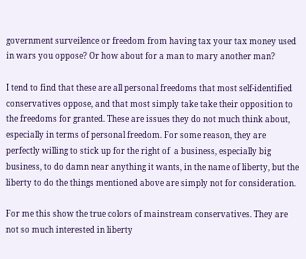government surveilence or freedom from having tax your tax money used in wars you oppose? Or how about for a man to mary another man?

I tend to find that these are all personal freedoms that most self-identified conservatives oppose, and that most simply take take their opposition to the freedoms for granted. These are issues they do not much think about, especially in terms of personal freedom. For some reason, they are perfectly willing to stick up for the right of  a business, especially big business, to do damn near anything it wants, in the name of liberty, but the liberty to do the things mentioned above are simply not for consideration.

For me this show the true colors of mainstream conservatives. They are not so much interested in liberty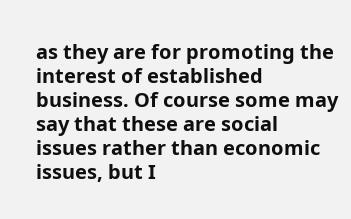as they are for promoting the interest of established business. Of course some may say that these are social issues rather than economic issues, but I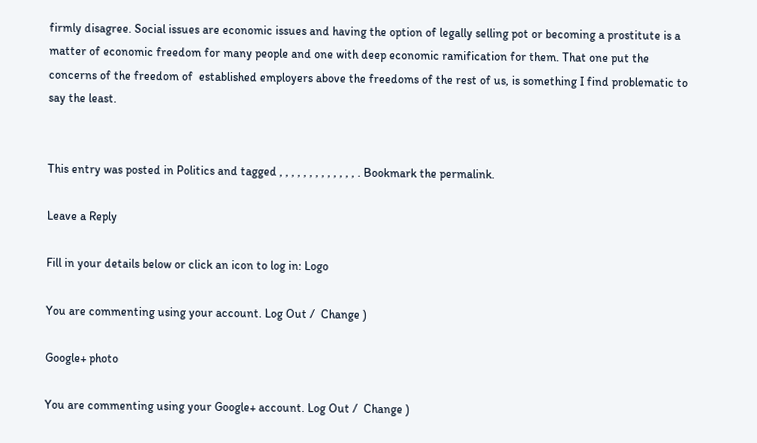firmly disagree. Social issues are economic issues and having the option of legally selling pot or becoming a prostitute is a matter of economic freedom for many people and one with deep economic ramification for them. That one put the concerns of the freedom of  established employers above the freedoms of the rest of us, is something I find problematic to say the least.


This entry was posted in Politics and tagged , , , , , , , , , , , , , . Bookmark the permalink.

Leave a Reply

Fill in your details below or click an icon to log in: Logo

You are commenting using your account. Log Out /  Change )

Google+ photo

You are commenting using your Google+ account. Log Out /  Change )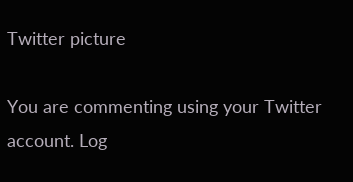Twitter picture

You are commenting using your Twitter account. Log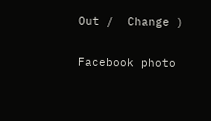Out /  Change )

Facebook photo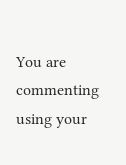You are commenting using your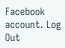Facebook account. Log Out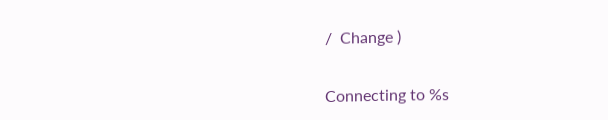/  Change )


Connecting to %s